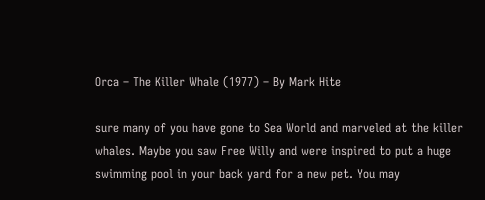Orca – The Killer Whale (1977) – By Mark Hite

sure many of you have gone to Sea World and marveled at the killer
whales. Maybe you saw Free Willy and were inspired to put a huge
swimming pool in your back yard for a new pet. You may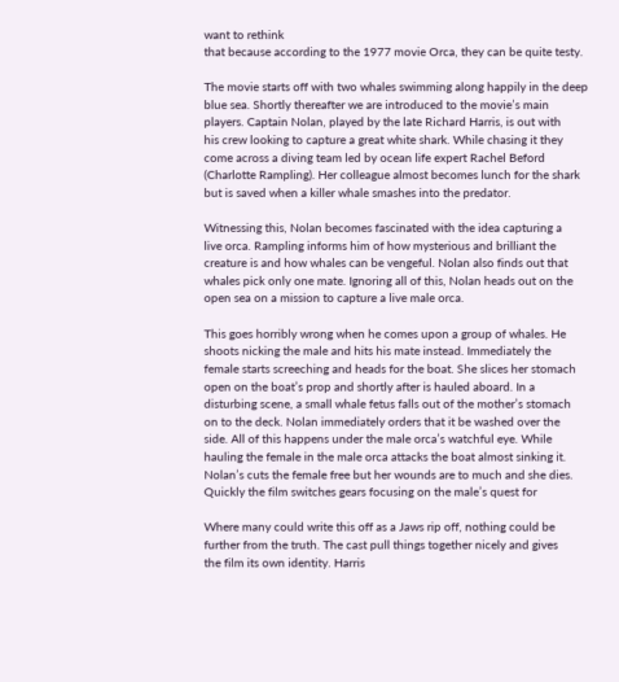want to rethink
that because according to the 1977 movie Orca, they can be quite testy.

The movie starts off with two whales swimming along happily in the deep
blue sea. Shortly thereafter we are introduced to the movie’s main
players. Captain Nolan, played by the late Richard Harris, is out with
his crew looking to capture a great white shark. While chasing it they
come across a diving team led by ocean life expert Rachel Beford
(Charlotte Rampling). Her colleague almost becomes lunch for the shark
but is saved when a killer whale smashes into the predator.

Witnessing this, Nolan becomes fascinated with the idea capturing a
live orca. Rampling informs him of how mysterious and brilliant the
creature is and how whales can be vengeful. Nolan also finds out that
whales pick only one mate. Ignoring all of this, Nolan heads out on the
open sea on a mission to capture a live male orca.

This goes horribly wrong when he comes upon a group of whales. He
shoots nicking the male and hits his mate instead. Immediately the
female starts screeching and heads for the boat. She slices her stomach
open on the boat’s prop and shortly after is hauled aboard. In a
disturbing scene, a small whale fetus falls out of the mother’s stomach
on to the deck. Nolan immediately orders that it be washed over the
side. All of this happens under the male orca’s watchful eye. While
hauling the female in the male orca attacks the boat almost sinking it.
Nolan’s cuts the female free but her wounds are to much and she dies.
Quickly the film switches gears focusing on the male’s quest for

Where many could write this off as a Jaws rip off, nothing could be
further from the truth. The cast pull things together nicely and gives
the film its own identity. Harris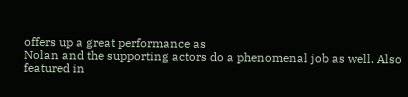offers up a great performance as
Nolan and the supporting actors do a phenomenal job as well. Also
featured in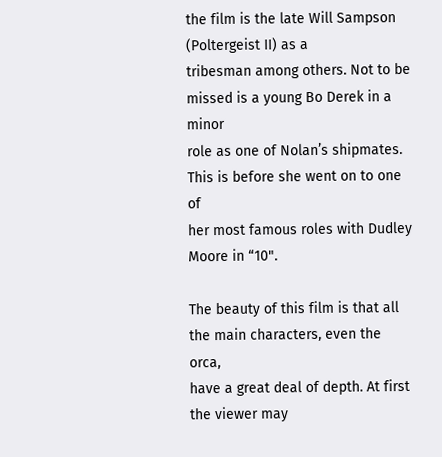the film is the late Will Sampson (Poltergeist II) as a
tribesman among others. Not to be missed is a young Bo Derek in a minor
role as one of Nolan’s shipmates. This is before she went on to one of
her most famous roles with Dudley Moore in “10".

The beauty of this film is that all the main characters, even the orca,
have a great deal of depth. At first the viewer may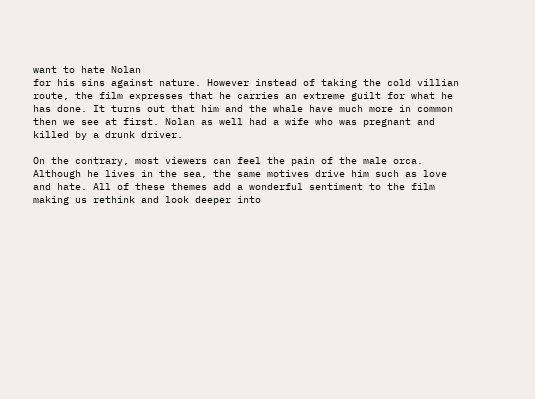want to hate Nolan
for his sins against nature. However instead of taking the cold villian
route, the film expresses that he carries an extreme guilt for what he
has done. It turns out that him and the whale have much more in common
then we see at first. Nolan as well had a wife who was pregnant and
killed by a drunk driver.

On the contrary, most viewers can feel the pain of the male orca.
Although he lives in the sea, the same motives drive him such as love
and hate. All of these themes add a wonderful sentiment to the film
making us rethink and look deeper into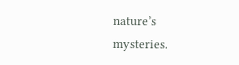nature’s mysteries.